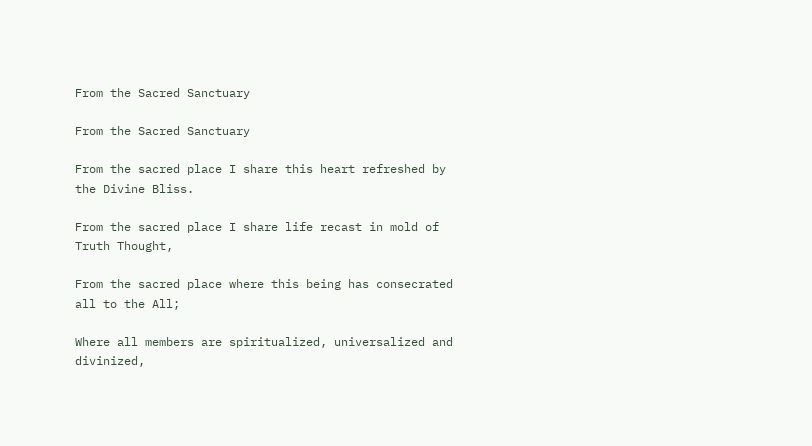From the Sacred Sanctuary

From the Sacred Sanctuary

From the sacred place I share this heart refreshed by the Divine Bliss.

From the sacred place I share life recast in mold of Truth Thought,

From the sacred place where this being has consecrated all to the All;

Where all members are spiritualized, universalized and divinized,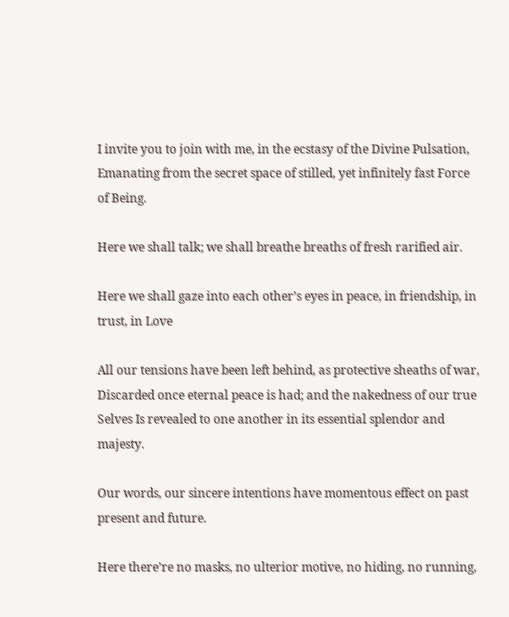I invite you to join with me, in the ecstasy of the Divine Pulsation, Emanating from the secret space of stilled, yet infinitely fast Force of Being.

Here we shall talk; we shall breathe breaths of fresh rarified air.

Here we shall gaze into each other’s eyes in peace, in friendship, in trust, in Love

All our tensions have been left behind, as protective sheaths of war, Discarded once eternal peace is had; and the nakedness of our true Selves Is revealed to one another in its essential splendor and majesty.

Our words, our sincere intentions have momentous effect on past present and future.

Here there’re no masks, no ulterior motive, no hiding, no running,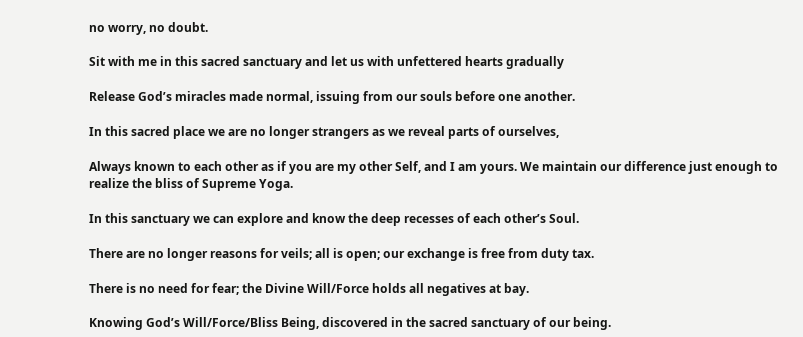no worry, no doubt.

Sit with me in this sacred sanctuary and let us with unfettered hearts gradually

Release God’s miracles made normal, issuing from our souls before one another.

In this sacred place we are no longer strangers as we reveal parts of ourselves,

Always known to each other as if you are my other Self, and I am yours. We maintain our difference just enough to realize the bliss of Supreme Yoga.

In this sanctuary we can explore and know the deep recesses of each other’s Soul.

There are no longer reasons for veils; all is open; our exchange is free from duty tax.

There is no need for fear; the Divine Will/Force holds all negatives at bay.

Knowing God’s Will/Force/Bliss Being, discovered in the sacred sanctuary of our being.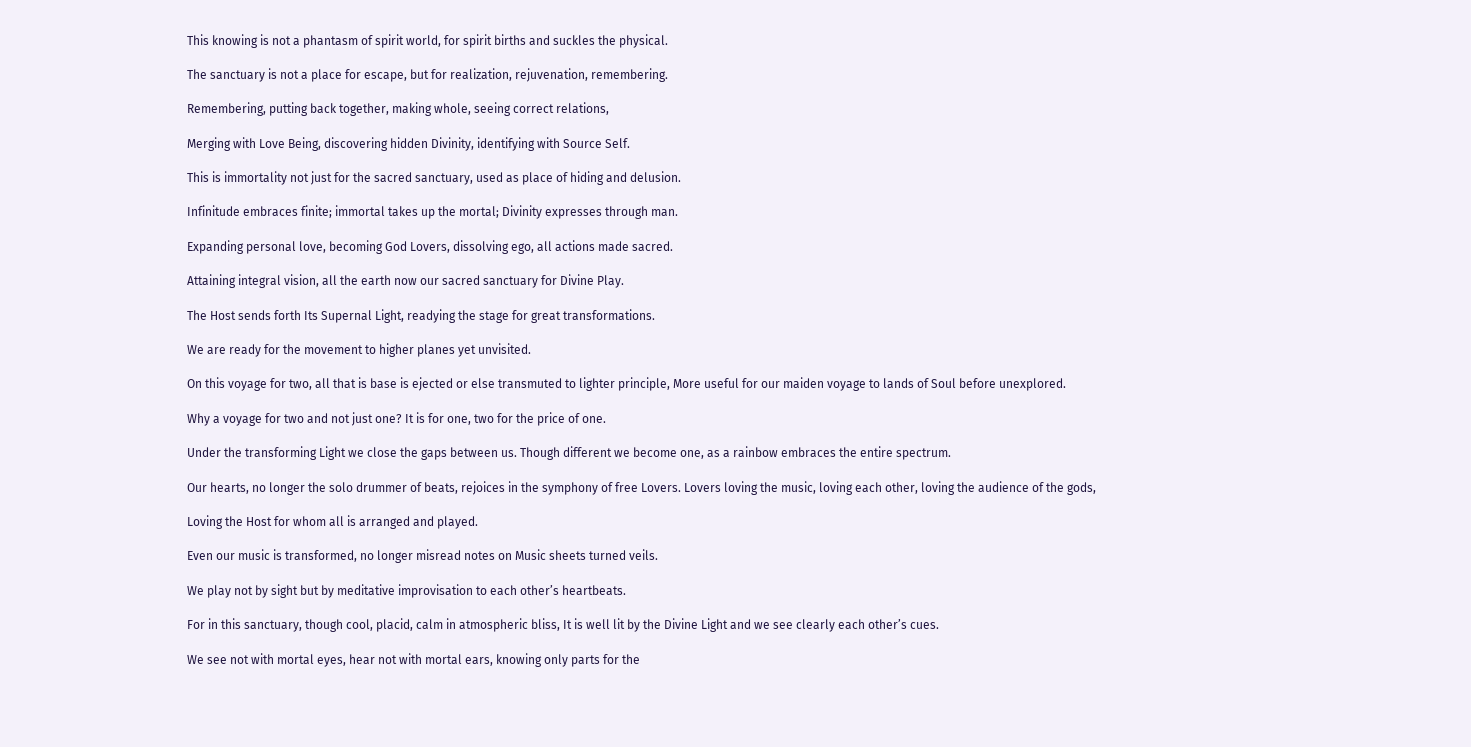This knowing is not a phantasm of spirit world, for spirit births and suckles the physical.

The sanctuary is not a place for escape, but for realization, rejuvenation, remembering.

Remembering, putting back together, making whole, seeing correct relations,

Merging with Love Being, discovering hidden Divinity, identifying with Source Self.

This is immortality not just for the sacred sanctuary, used as place of hiding and delusion.

Infinitude embraces finite; immortal takes up the mortal; Divinity expresses through man.

Expanding personal love, becoming God Lovers, dissolving ego, all actions made sacred.

Attaining integral vision, all the earth now our sacred sanctuary for Divine Play.

The Host sends forth Its Supernal Light, readying the stage for great transformations.

We are ready for the movement to higher planes yet unvisited.

On this voyage for two, all that is base is ejected or else transmuted to lighter principle, More useful for our maiden voyage to lands of Soul before unexplored.

Why a voyage for two and not just one? It is for one, two for the price of one.

Under the transforming Light we close the gaps between us. Though different we become one, as a rainbow embraces the entire spectrum.

Our hearts, no longer the solo drummer of beats, rejoices in the symphony of free Lovers. Lovers loving the music, loving each other, loving the audience of the gods,

Loving the Host for whom all is arranged and played.

Even our music is transformed, no longer misread notes on Music sheets turned veils.

We play not by sight but by meditative improvisation to each other’s heartbeats.

For in this sanctuary, though cool, placid, calm in atmospheric bliss, It is well lit by the Divine Light and we see clearly each other’s cues.

We see not with mortal eyes, hear not with mortal ears, knowing only parts for the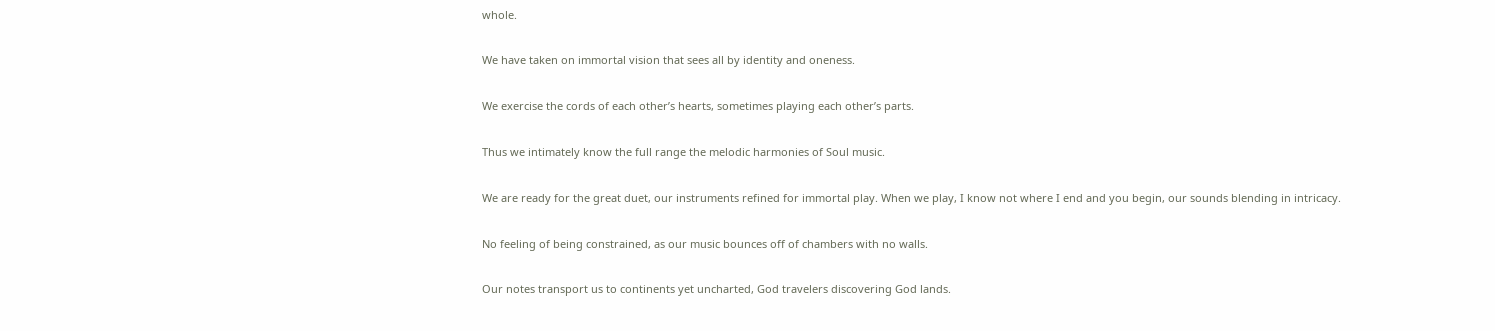whole.

We have taken on immortal vision that sees all by identity and oneness.

We exercise the cords of each other’s hearts, sometimes playing each other’s parts.

Thus we intimately know the full range the melodic harmonies of Soul music.

We are ready for the great duet, our instruments refined for immortal play. When we play, I know not where I end and you begin, our sounds blending in intricacy.

No feeling of being constrained, as our music bounces off of chambers with no walls.

Our notes transport us to continents yet uncharted, God travelers discovering God lands.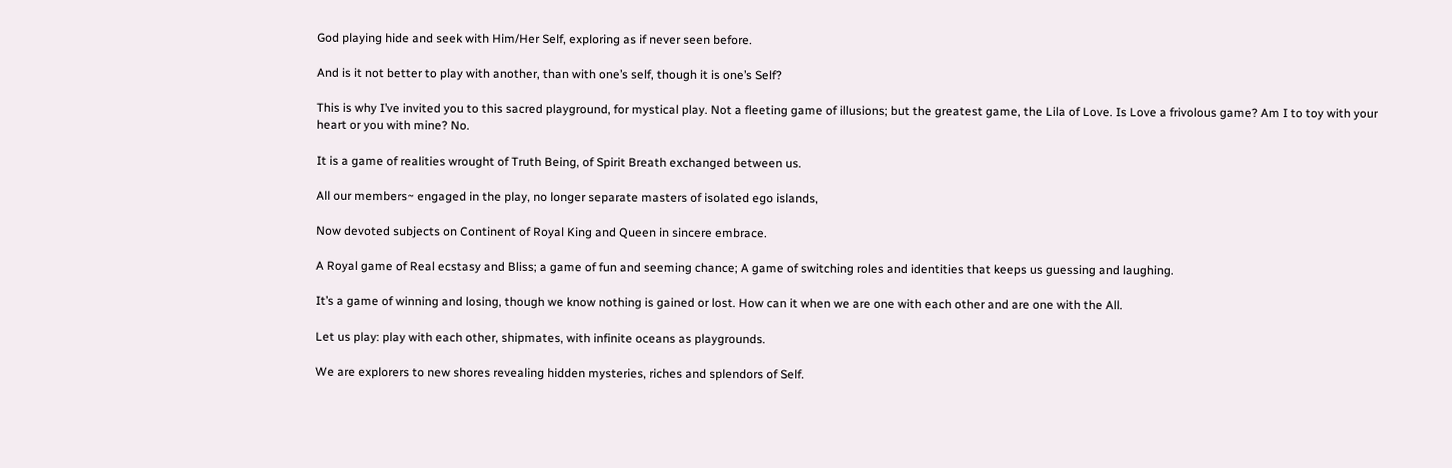God playing hide and seek with Him/Her Self, exploring as if never seen before.

And is it not better to play with another, than with one’s self, though it is one’s Self?

This is why I’ve invited you to this sacred playground, for mystical play. Not a fleeting game of illusions; but the greatest game, the Lila of Love. Is Love a frivolous game? Am I to toy with your heart or you with mine? No.

It is a game of realities wrought of Truth Being, of Spirit Breath exchanged between us.

All our members~ engaged in the play, no longer separate masters of isolated ego islands,

Now devoted subjects on Continent of Royal King and Queen in sincere embrace.

A Royal game of Real ecstasy and Bliss; a game of fun and seeming chance; A game of switching roles and identities that keeps us guessing and laughing.

It’s a game of winning and losing, though we know nothing is gained or lost. How can it when we are one with each other and are one with the All.

Let us play: play with each other, shipmates, with infinite oceans as playgrounds.

We are explorers to new shores revealing hidden mysteries, riches and splendors of Self.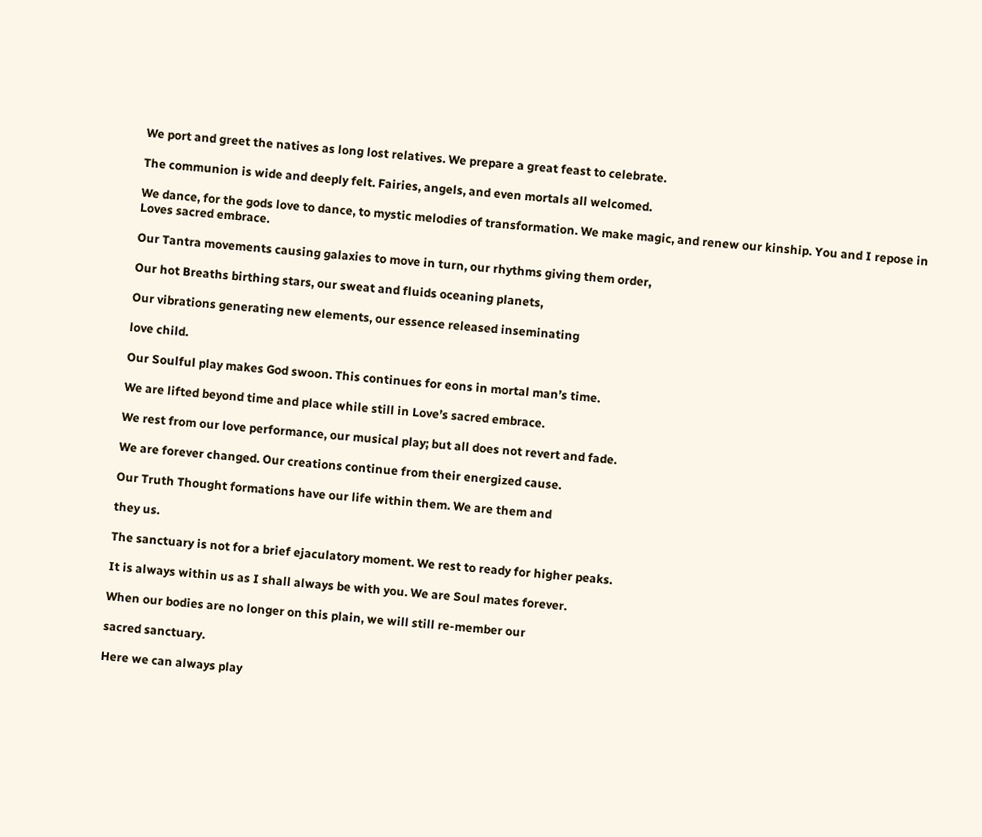We port and greet the natives as long lost relatives. We prepare a great feast to celebrate.

The communion is wide and deeply felt. Fairies, angels, and even mortals all welcomed.

We dance, for the gods love to dance, to mystic melodies of transformation. We make magic, and renew our kinship. You and I repose in Loves sacred embrace.

Our Tantra movements causing galaxies to move in turn, our rhythms giving them order,

Our hot Breaths birthing stars, our sweat and fluids oceaning planets,

Our vibrations generating new elements, our essence released inseminating

love child.

Our Soulful play makes God swoon. This continues for eons in mortal man’s time.

We are lifted beyond time and place while still in Love’s sacred embrace.

We rest from our love performance, our musical play; but all does not revert and fade.

We are forever changed. Our creations continue from their energized cause.

Our Truth Thought formations have our life within them. We are them and

they us.

The sanctuary is not for a brief ejaculatory moment. We rest to ready for higher peaks.

It is always within us as I shall always be with you. We are Soul mates forever.

When our bodies are no longer on this plain, we will still re-member our

sacred sanctuary.

Here we can always play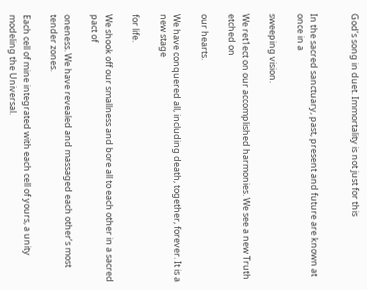God’s song in duet. Immortality is not just for this


In the sacred sanctuary, past, present and future are known at once in a

sweeping vision.

We ret1ect on our accomplished harmonies. We see a new Truth etched on

our hearts.

We have conquered all, including death, together, forever. It is a new stage

for life.

We shook off our smallness and bore all to each other in a sacred pact of

oneness. We have revealed and massaged each other’s most tender zones.

Each cell of mine integrated with each cell of yours, a unity modeling the Universal.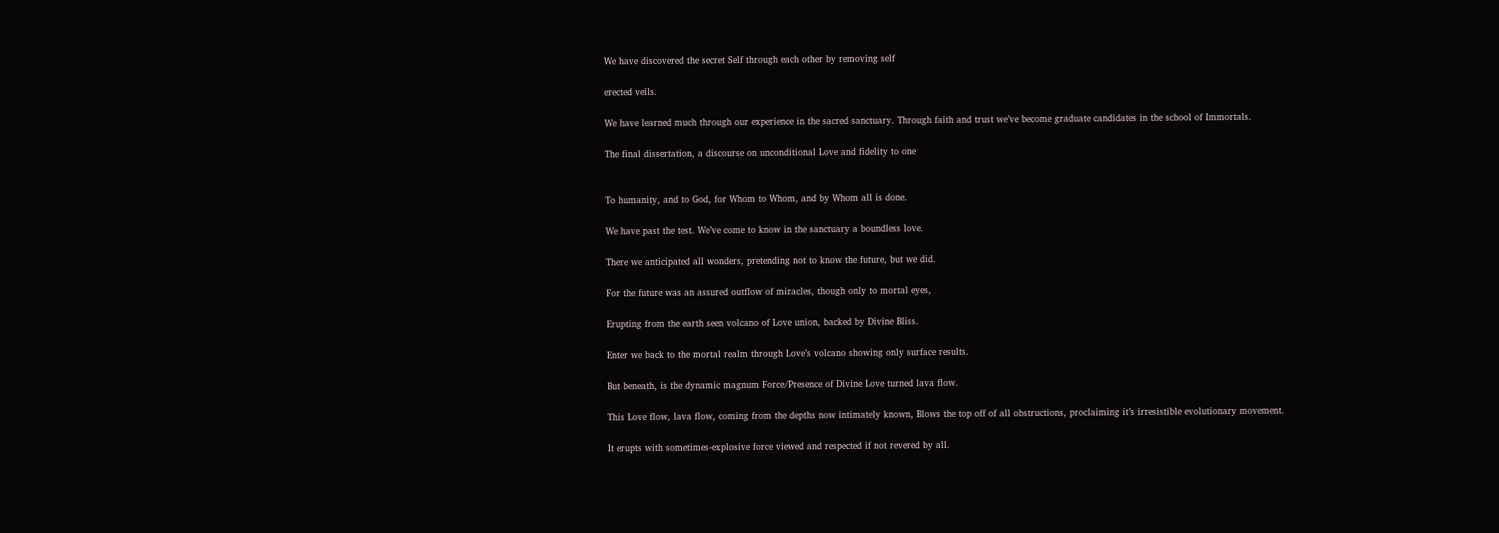We have discovered the secret Self through each other by removing self

erected veils.

We have learned much through our experience in the sacred sanctuary. Through faith and trust we’ve become graduate candidates in the school of Immortals.

The final dissertation, a discourse on unconditional Love and fidelity to one


To humanity, and to God, for Whom to Whom, and by Whom all is done.

We have past the test. We’ve come to know in the sanctuary a boundless love.

There we anticipated all wonders, pretending not to know the future, but we did.

For the future was an assured outflow of miracles, though only to mortal eyes,

Erupting from the earth seen volcano of Love union, backed by Divine Bliss.

Enter we back to the mortal realm through Love’s volcano showing only surface results.

But beneath, is the dynamic magnum Force/Presence of Divine Love turned lava flow.

This Love flow, lava flow, coming from the depths now intimately known, Blows the top off of all obstructions, proclaiming it’s irresistible evolutionary movement.

It erupts with sometimes-explosive force viewed and respected if not revered by all.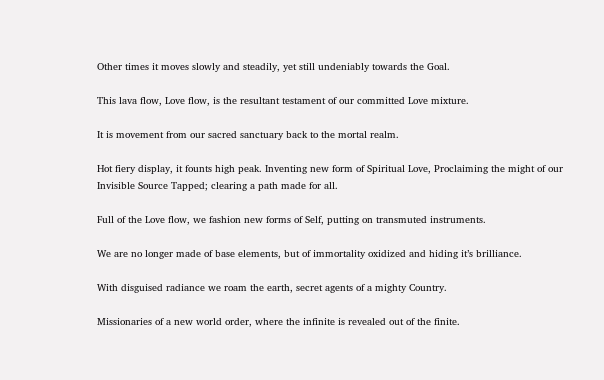Other times it moves slowly and steadily, yet still undeniably towards the Goal.

This lava flow, Love flow, is the resultant testament of our committed Love mixture.

It is movement from our sacred sanctuary back to the mortal realm.

Hot fiery display, it founts high peak. Inventing new form of Spiritual Love, Proclaiming the might of our Invisible Source Tapped; clearing a path made for all.

Full of the Love flow, we fashion new forms of Self, putting on transmuted instruments.

We are no longer made of base elements, but of immortality oxidized and hiding it’s brilliance.

With disguised radiance we roam the earth, secret agents of a mighty Country.

Missionaries of a new world order, where the infinite is revealed out of the finite.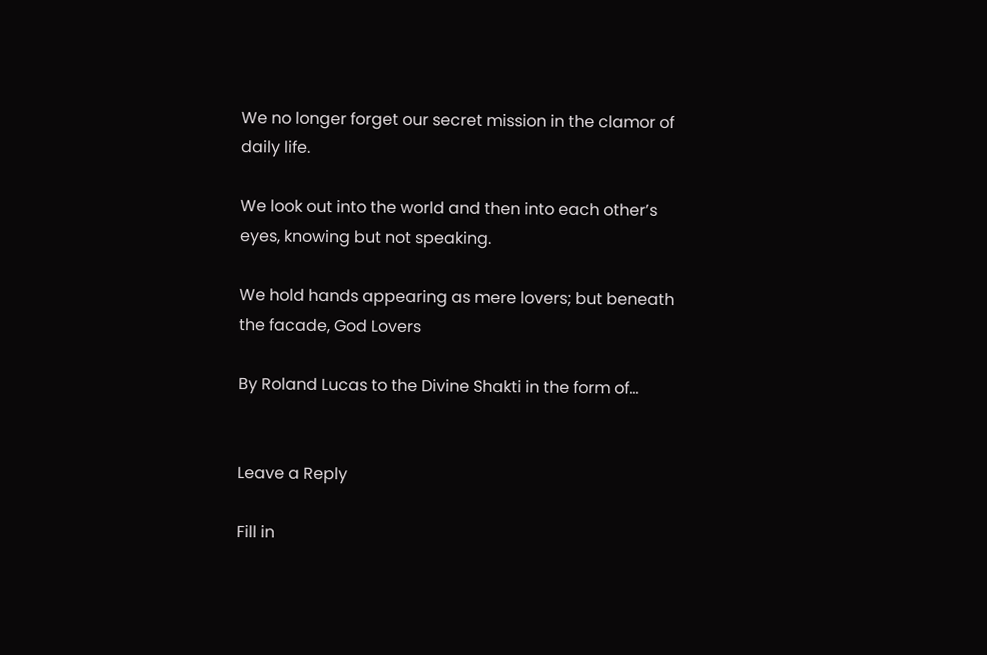We no longer forget our secret mission in the clamor of daily life.

We look out into the world and then into each other’s eyes, knowing but not speaking.

We hold hands appearing as mere lovers; but beneath the facade, God Lovers

By Roland Lucas to the Divine Shakti in the form of…


Leave a Reply

Fill in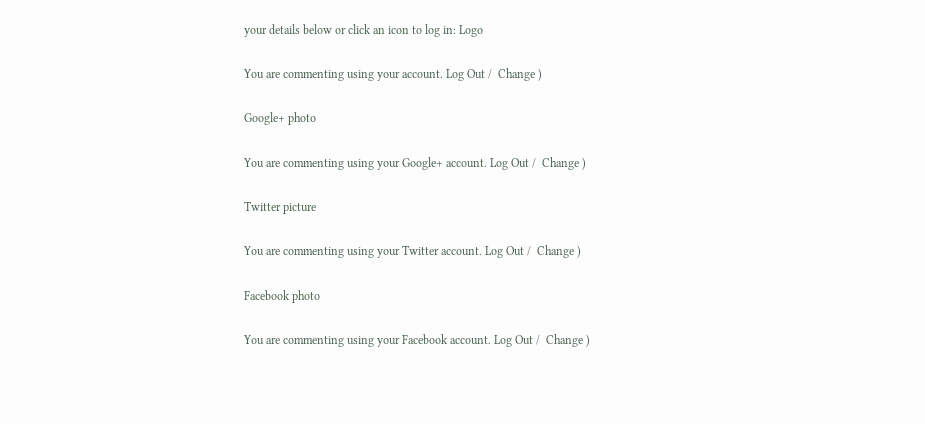your details below or click an icon to log in: Logo

You are commenting using your account. Log Out /  Change )

Google+ photo

You are commenting using your Google+ account. Log Out /  Change )

Twitter picture

You are commenting using your Twitter account. Log Out /  Change )

Facebook photo

You are commenting using your Facebook account. Log Out /  Change )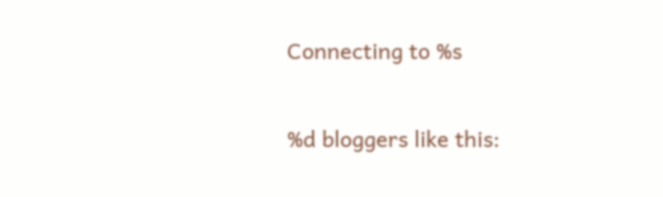Connecting to %s

%d bloggers like this: